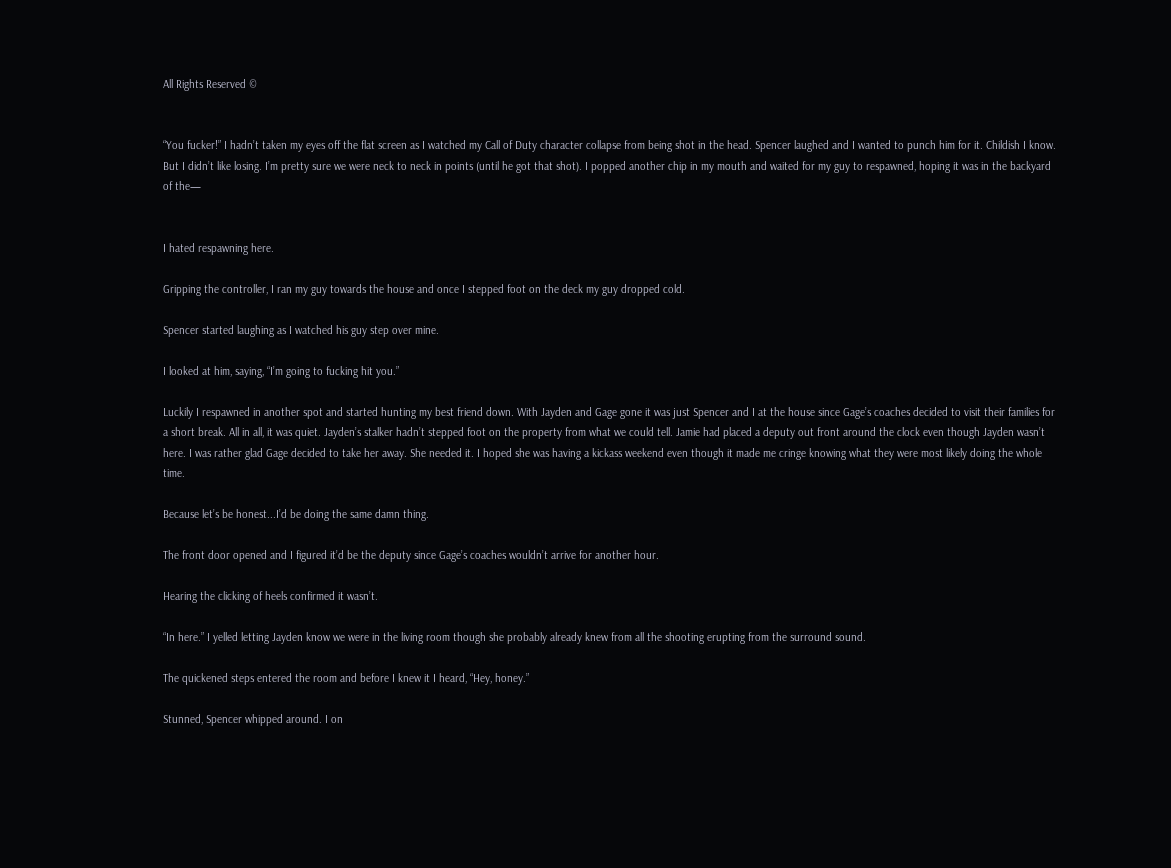All Rights Reserved ©


“You fucker!” I hadn’t taken my eyes off the flat screen as I watched my Call of Duty character collapse from being shot in the head. Spencer laughed and I wanted to punch him for it. Childish I know. But I didn’t like losing. I’m pretty sure we were neck to neck in points (until he got that shot). I popped another chip in my mouth and waited for my guy to respawned, hoping it was in the backyard of the—


I hated respawning here.

Gripping the controller, I ran my guy towards the house and once I stepped foot on the deck my guy dropped cold.

Spencer started laughing as I watched his guy step over mine.

I looked at him, saying, “I’m going to fucking hit you.”

Luckily I respawned in another spot and started hunting my best friend down. With Jayden and Gage gone it was just Spencer and I at the house since Gage’s coaches decided to visit their families for a short break. All in all, it was quiet. Jayden’s stalker hadn’t stepped foot on the property from what we could tell. Jamie had placed a deputy out front around the clock even though Jayden wasn’t here. I was rather glad Gage decided to take her away. She needed it. I hoped she was having a kickass weekend even though it made me cringe knowing what they were most likely doing the whole time.

Because let’s be honest...I’d be doing the same damn thing.

The front door opened and I figured it’d be the deputy since Gage’s coaches wouldn’t arrive for another hour.

Hearing the clicking of heels confirmed it wasn’t.

“In here.” I yelled letting Jayden know we were in the living room though she probably already knew from all the shooting erupting from the surround sound.

The quickened steps entered the room and before I knew it I heard, “Hey, honey.”

Stunned, Spencer whipped around. I on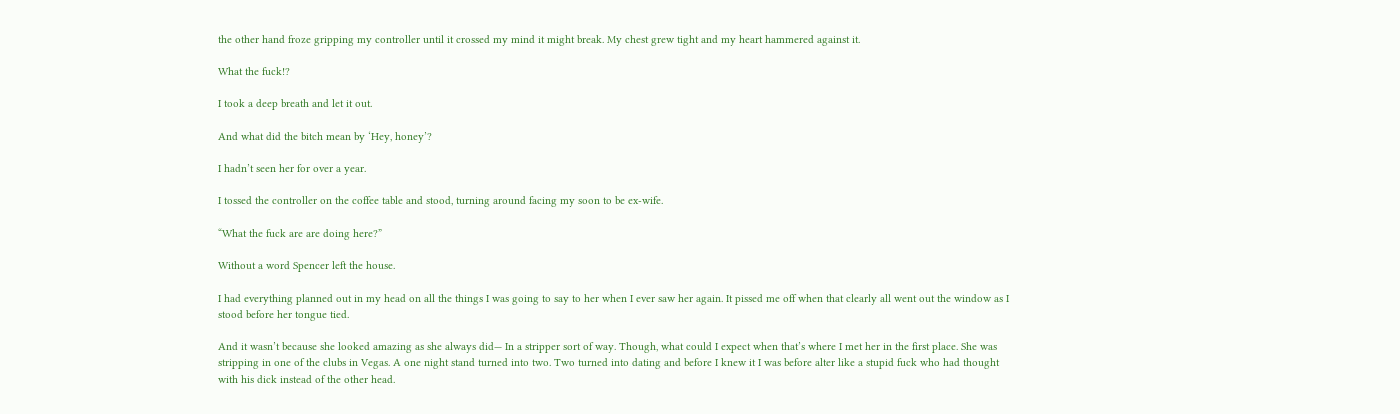the other hand froze gripping my controller until it crossed my mind it might break. My chest grew tight and my heart hammered against it.

What the fuck!?

I took a deep breath and let it out.

And what did the bitch mean by ‘Hey, honey’?

I hadn’t seen her for over a year.

I tossed the controller on the coffee table and stood, turning around facing my soon to be ex-wife.

“What the fuck are are doing here?”

Without a word Spencer left the house.

I had everything planned out in my head on all the things I was going to say to her when I ever saw her again. It pissed me off when that clearly all went out the window as I stood before her tongue tied.

And it wasn’t because she looked amazing as she always did— In a stripper sort of way. Though, what could I expect when that’s where I met her in the first place. She was stripping in one of the clubs in Vegas. A one night stand turned into two. Two turned into dating and before I knew it I was before alter like a stupid fuck who had thought with his dick instead of the other head.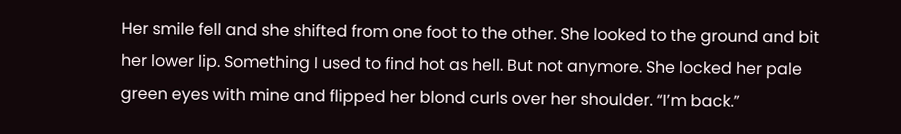Her smile fell and she shifted from one foot to the other. She looked to the ground and bit her lower lip. Something I used to find hot as hell. But not anymore. She locked her pale green eyes with mine and flipped her blond curls over her shoulder. “I’m back.”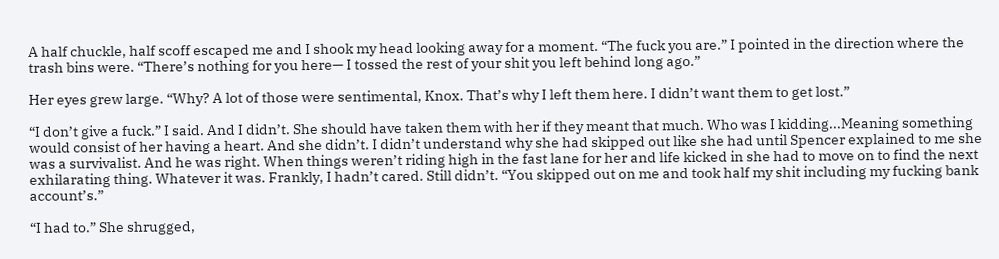A half chuckle, half scoff escaped me and I shook my head looking away for a moment. “The fuck you are.” I pointed in the direction where the trash bins were. “There’s nothing for you here— I tossed the rest of your shit you left behind long ago.”

Her eyes grew large. “Why? A lot of those were sentimental, Knox. That’s why I left them here. I didn’t want them to get lost.”

“I don’t give a fuck.” I said. And I didn’t. She should have taken them with her if they meant that much. Who was I kidding...Meaning something would consist of her having a heart. And she didn’t. I didn’t understand why she had skipped out like she had until Spencer explained to me she was a survivalist. And he was right. When things weren’t riding high in the fast lane for her and life kicked in she had to move on to find the next exhilarating thing. Whatever it was. Frankly, I hadn’t cared. Still didn’t. “You skipped out on me and took half my shit including my fucking bank account’s.”

“I had to.” She shrugged,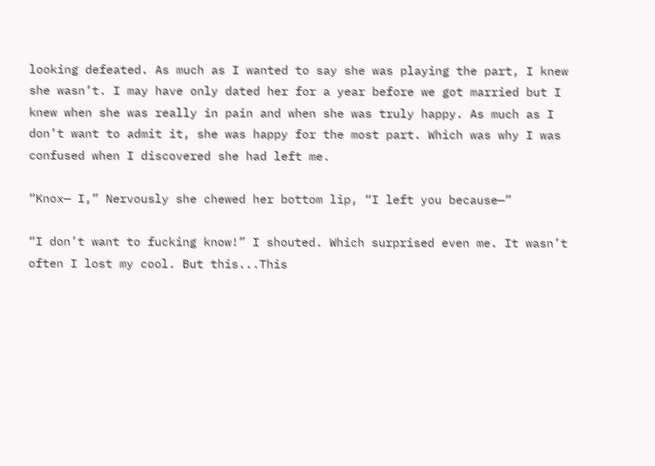looking defeated. As much as I wanted to say she was playing the part, I knew she wasn’t. I may have only dated her for a year before we got married but I knew when she was really in pain and when she was truly happy. As much as I don’t want to admit it, she was happy for the most part. Which was why I was confused when I discovered she had left me.

“Knox— I,” Nervously she chewed her bottom lip, “I left you because—”

“I don’t want to fucking know!” I shouted. Which surprised even me. It wasn’t often I lost my cool. But this...This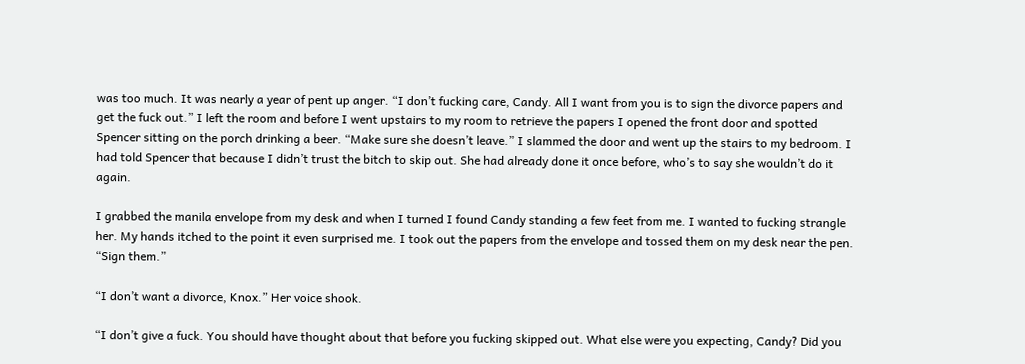was too much. It was nearly a year of pent up anger. “I don’t fucking care, Candy. All I want from you is to sign the divorce papers and get the fuck out.” I left the room and before I went upstairs to my room to retrieve the papers I opened the front door and spotted Spencer sitting on the porch drinking a beer. “Make sure she doesn’t leave.” I slammed the door and went up the stairs to my bedroom. I had told Spencer that because I didn’t trust the bitch to skip out. She had already done it once before, who’s to say she wouldn’t do it again.

I grabbed the manila envelope from my desk and when I turned I found Candy standing a few feet from me. I wanted to fucking strangle her. My hands itched to the point it even surprised me. I took out the papers from the envelope and tossed them on my desk near the pen. “Sign them.”

“I don’t want a divorce, Knox.” Her voice shook.

“I don’t give a fuck. You should have thought about that before you fucking skipped out. What else were you expecting, Candy? Did you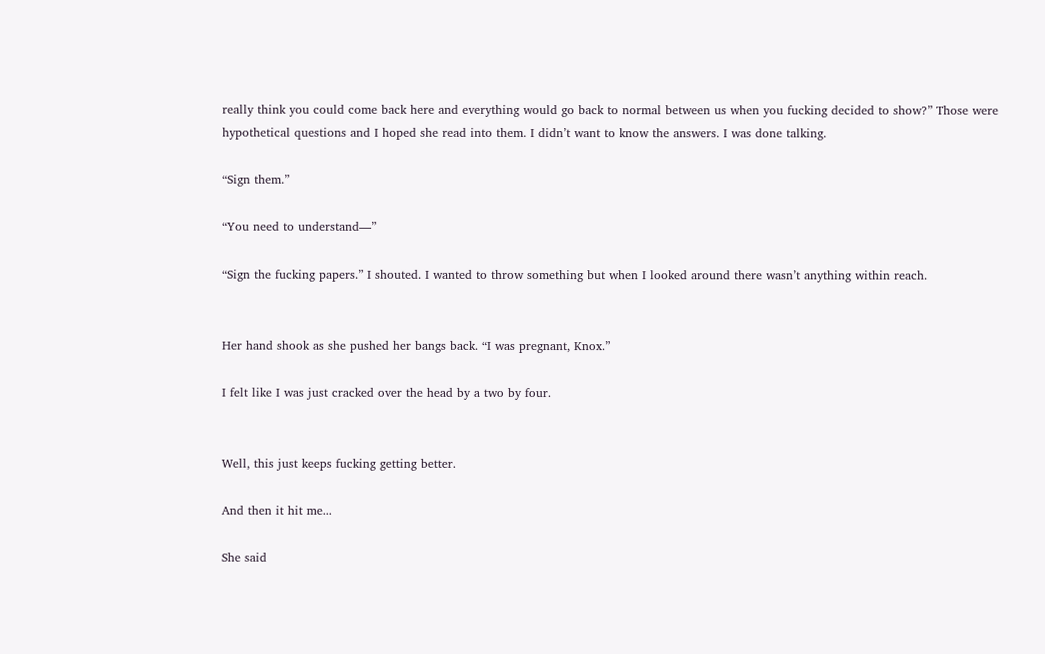really think you could come back here and everything would go back to normal between us when you fucking decided to show?” Those were hypothetical questions and I hoped she read into them. I didn’t want to know the answers. I was done talking.

“Sign them.”

“You need to understand—”

“Sign the fucking papers.” I shouted. I wanted to throw something but when I looked around there wasn’t anything within reach.


Her hand shook as she pushed her bangs back. “I was pregnant, Knox.”

I felt like I was just cracked over the head by a two by four.


Well, this just keeps fucking getting better.

And then it hit me...

She said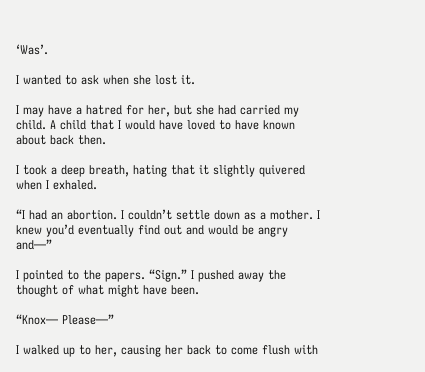‘Was’.

I wanted to ask when she lost it.

I may have a hatred for her, but she had carried my child. A child that I would have loved to have known about back then.

I took a deep breath, hating that it slightly quivered when I exhaled.

“I had an abortion. I couldn’t settle down as a mother. I knew you’d eventually find out and would be angry and—”

I pointed to the papers. “Sign.” I pushed away the thought of what might have been.

“Knox— Please—”

I walked up to her, causing her back to come flush with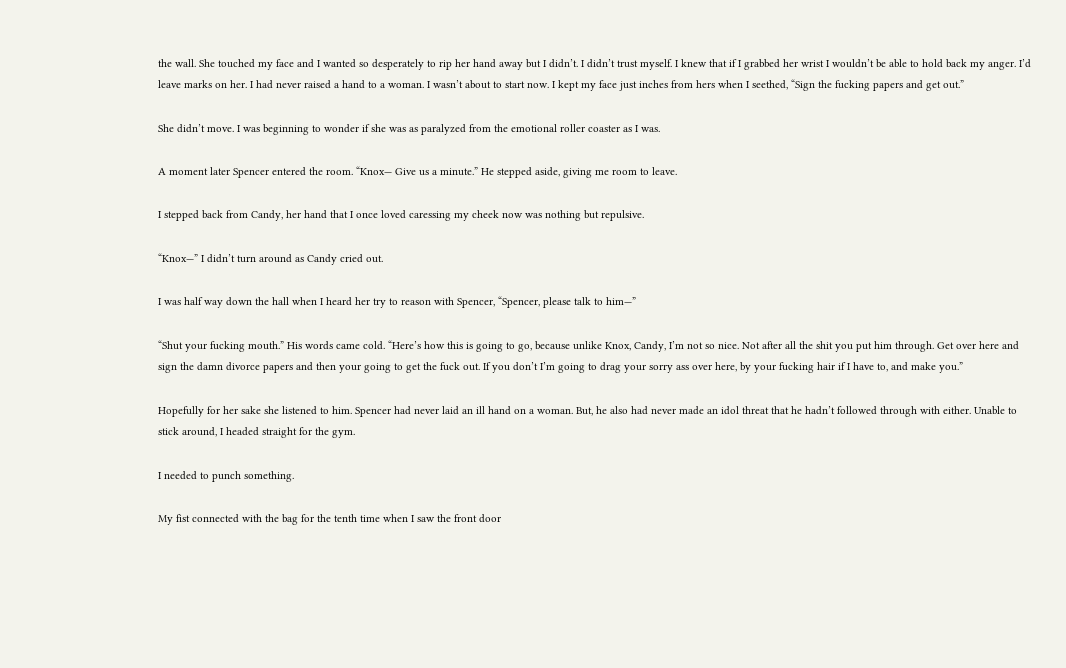the wall. She touched my face and I wanted so desperately to rip her hand away but I didn’t. I didn’t trust myself. I knew that if I grabbed her wrist I wouldn’t be able to hold back my anger. I’d leave marks on her. I had never raised a hand to a woman. I wasn’t about to start now. I kept my face just inches from hers when I seethed, “Sign the fucking papers and get out.”

She didn’t move. I was beginning to wonder if she was as paralyzed from the emotional roller coaster as I was.

A moment later Spencer entered the room. “Knox— Give us a minute.” He stepped aside, giving me room to leave.

I stepped back from Candy, her hand that I once loved caressing my cheek now was nothing but repulsive.

“Knox—” I didn’t turn around as Candy cried out.

I was half way down the hall when I heard her try to reason with Spencer, “Spencer, please talk to him—”

“Shut your fucking mouth.” His words came cold. “Here’s how this is going to go, because unlike Knox, Candy, I’m not so nice. Not after all the shit you put him through. Get over here and sign the damn divorce papers and then your going to get the fuck out. If you don’t I’m going to drag your sorry ass over here, by your fucking hair if I have to, and make you.”

Hopefully for her sake she listened to him. Spencer had never laid an ill hand on a woman. But, he also had never made an idol threat that he hadn’t followed through with either. Unable to stick around, I headed straight for the gym.

I needed to punch something.

My fist connected with the bag for the tenth time when I saw the front door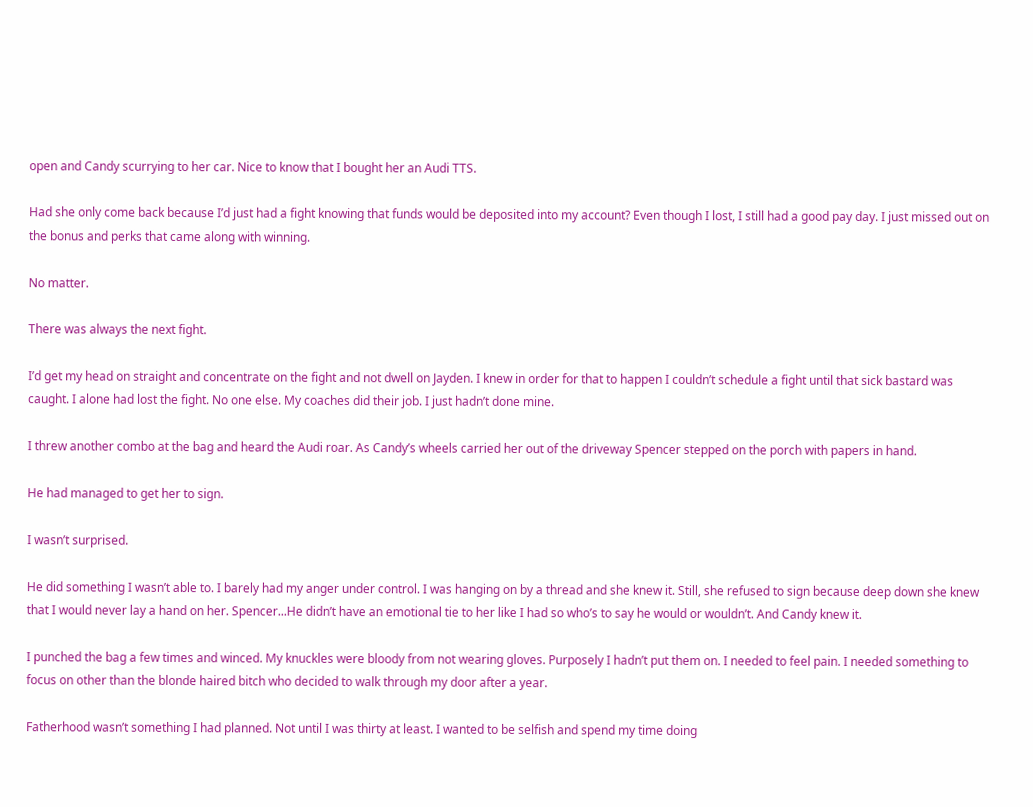open and Candy scurrying to her car. Nice to know that I bought her an Audi TTS.

Had she only come back because I’d just had a fight knowing that funds would be deposited into my account? Even though I lost, I still had a good pay day. I just missed out on the bonus and perks that came along with winning.

No matter.

There was always the next fight.

I’d get my head on straight and concentrate on the fight and not dwell on Jayden. I knew in order for that to happen I couldn’t schedule a fight until that sick bastard was caught. I alone had lost the fight. No one else. My coaches did their job. I just hadn’t done mine.

I threw another combo at the bag and heard the Audi roar. As Candy’s wheels carried her out of the driveway Spencer stepped on the porch with papers in hand.

He had managed to get her to sign.

I wasn’t surprised.

He did something I wasn’t able to. I barely had my anger under control. I was hanging on by a thread and she knew it. Still, she refused to sign because deep down she knew that I would never lay a hand on her. Spencer...He didn’t have an emotional tie to her like I had so who’s to say he would or wouldn’t. And Candy knew it.

I punched the bag a few times and winced. My knuckles were bloody from not wearing gloves. Purposely I hadn’t put them on. I needed to feel pain. I needed something to focus on other than the blonde haired bitch who decided to walk through my door after a year.

Fatherhood wasn’t something I had planned. Not until I was thirty at least. I wanted to be selfish and spend my time doing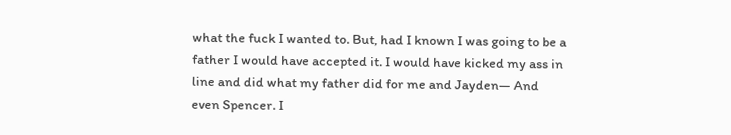what the fuck I wanted to. But, had I known I was going to be a father I would have accepted it. I would have kicked my ass in line and did what my father did for me and Jayden— And even Spencer. I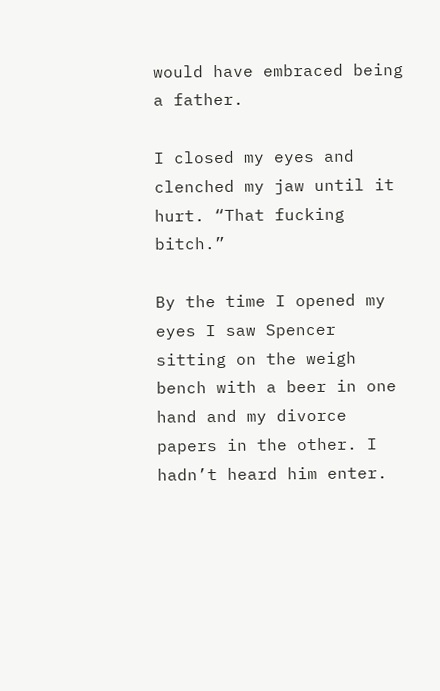would have embraced being a father.

I closed my eyes and clenched my jaw until it hurt. “That fucking bitch.”

By the time I opened my eyes I saw Spencer sitting on the weigh bench with a beer in one hand and my divorce papers in the other. I hadn’t heard him enter.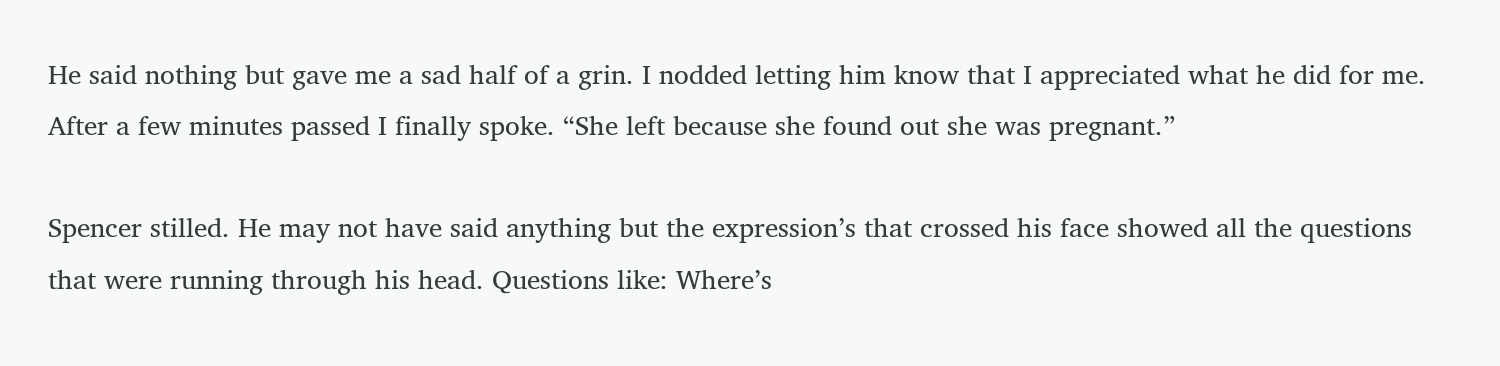He said nothing but gave me a sad half of a grin. I nodded letting him know that I appreciated what he did for me. After a few minutes passed I finally spoke. “She left because she found out she was pregnant.”

Spencer stilled. He may not have said anything but the expression’s that crossed his face showed all the questions that were running through his head. Questions like: Where’s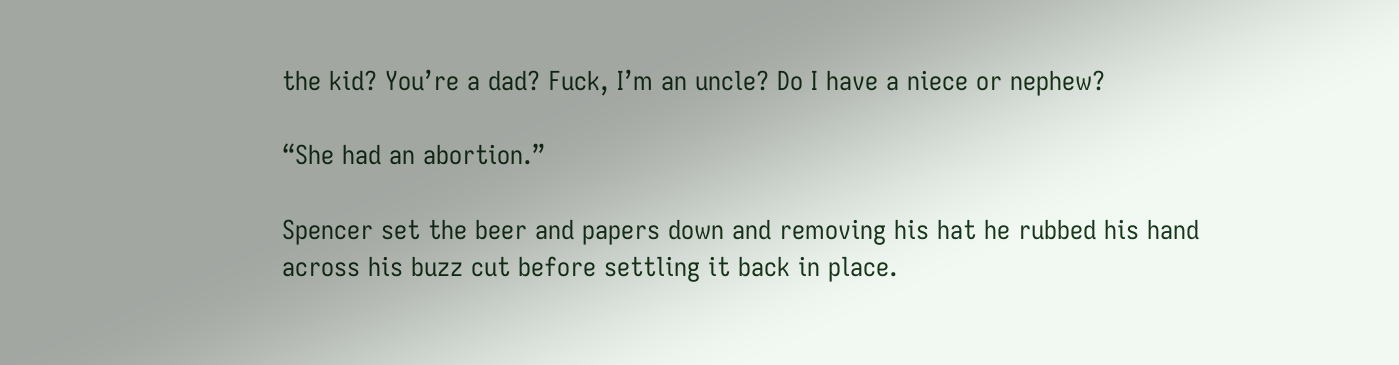the kid? You’re a dad? Fuck, I’m an uncle? Do I have a niece or nephew?

“She had an abortion.”

Spencer set the beer and papers down and removing his hat he rubbed his hand across his buzz cut before settling it back in place.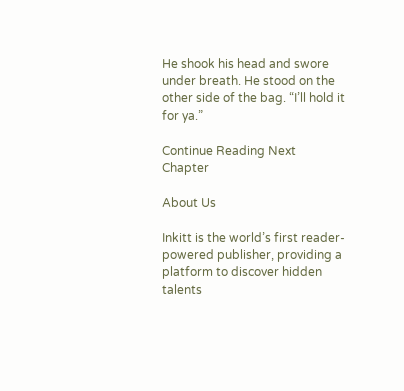He shook his head and swore under breath. He stood on the other side of the bag. “I’ll hold it for ya.”

Continue Reading Next Chapter

About Us

Inkitt is the world’s first reader-powered publisher, providing a platform to discover hidden talents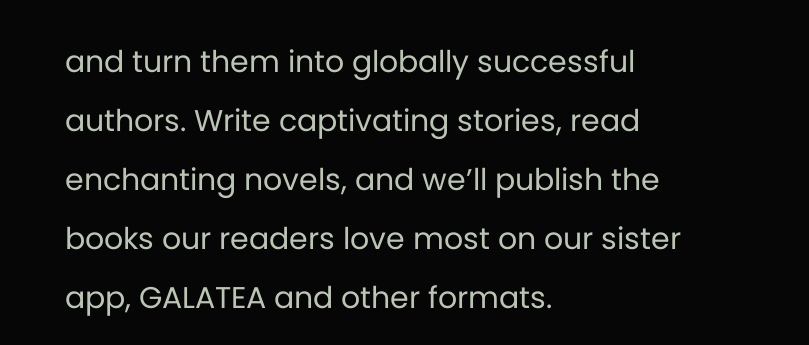and turn them into globally successful authors. Write captivating stories, read enchanting novels, and we’ll publish the books our readers love most on our sister app, GALATEA and other formats.